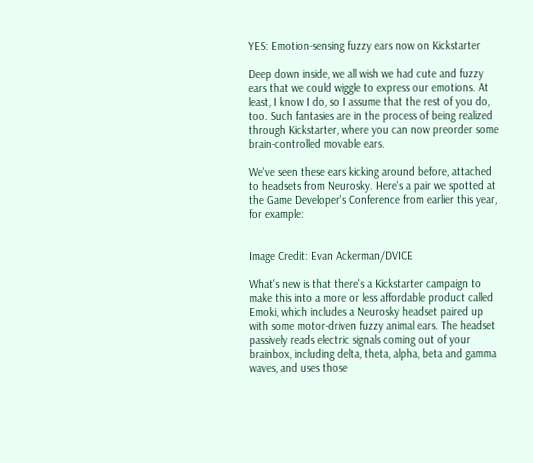YES: Emotion-sensing fuzzy ears now on Kickstarter

Deep down inside, we all wish we had cute and fuzzy ears that we could wiggle to express our emotions. At least, I know I do, so I assume that the rest of you do, too. Such fantasies are in the process of being realized through Kickstarter, where you can now preorder some brain-controlled movable ears.

We've seen these ears kicking around before, attached to headsets from Neurosky. Here's a pair we spotted at the Game Developer's Conference from earlier this year, for example:


Image Credit: Evan Ackerman/DVICE

What's new is that there's a Kickstarter campaign to make this into a more or less affordable product called Emoki, which includes a Neurosky headset paired up with some motor-driven fuzzy animal ears. The headset passively reads electric signals coming out of your brainbox, including delta, theta, alpha, beta and gamma waves, and uses those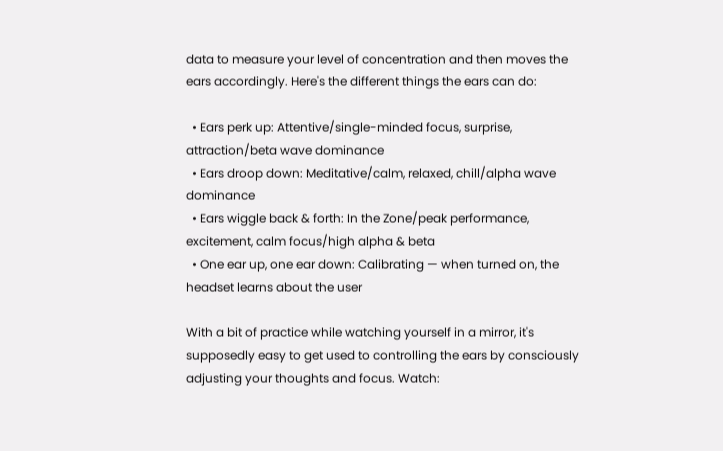data to measure your level of concentration and then moves the ears accordingly. Here's the different things the ears can do:

  • Ears perk up: Attentive/single-minded focus, surprise, attraction/beta wave dominance
  • Ears droop down: Meditative/calm, relaxed, chill/alpha wave dominance
  • Ears wiggle back & forth: In the Zone/peak performance, excitement, calm focus/high alpha & beta
  • One ear up, one ear down: Calibrating — when turned on, the headset learns about the user

With a bit of practice while watching yourself in a mirror, it's supposedly easy to get used to controlling the ears by consciously adjusting your thoughts and focus. Watch: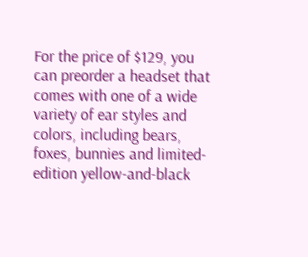For the price of $129, you can preorder a headset that comes with one of a wide variety of ear styles and colors, including bears, foxes, bunnies and limited-edition yellow-and-black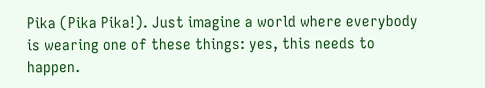Pika (Pika Pika!). Just imagine a world where everybody is wearing one of these things: yes, this needs to happen.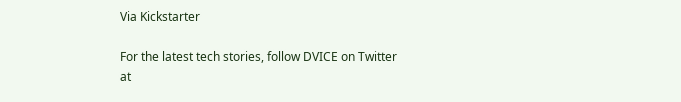Via Kickstarter

For the latest tech stories, follow DVICE on Twitter
at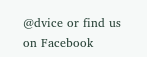@dvice or find us on Facebook